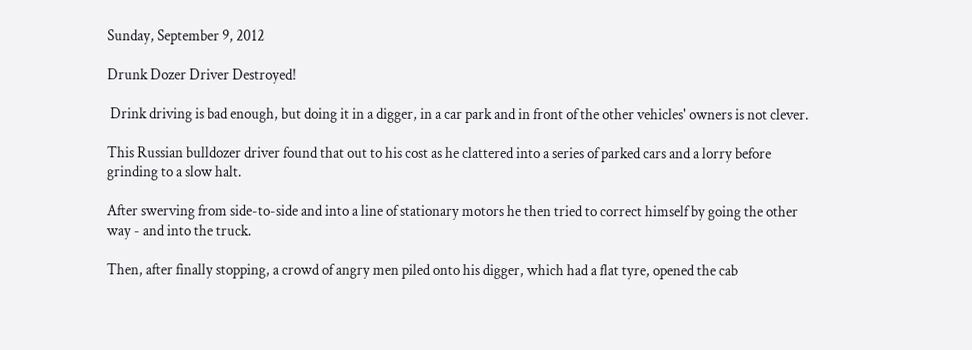Sunday, September 9, 2012

Drunk Dozer Driver Destroyed!

 Drink driving is bad enough, but doing it in a digger, in a car park and in front of the other vehicles' owners is not clever.

This Russian bulldozer driver found that out to his cost as he clattered into a series of parked cars and a lorry before grinding to a slow halt.

After swerving from side-to-side and into a line of stationary motors he then tried to correct himself by going the other way - and into the truck.

Then, after finally stopping, a crowd of angry men piled onto his digger, which had a flat tyre, opened the cab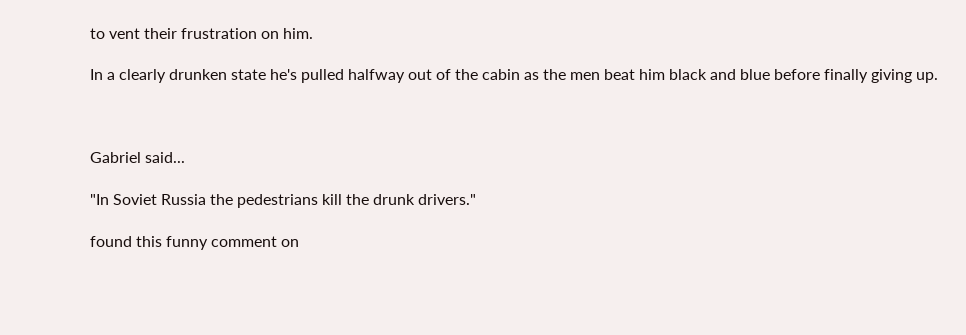to vent their frustration on him.

In a clearly drunken state he's pulled halfway out of the cabin as the men beat him black and blue before finally giving up.



Gabriel said...

"In Soviet Russia the pedestrians kill the drunk drivers."

found this funny comment on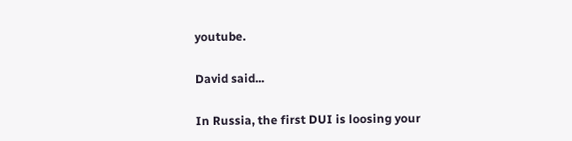youtube.

David said...

In Russia, the first DUI is loosing your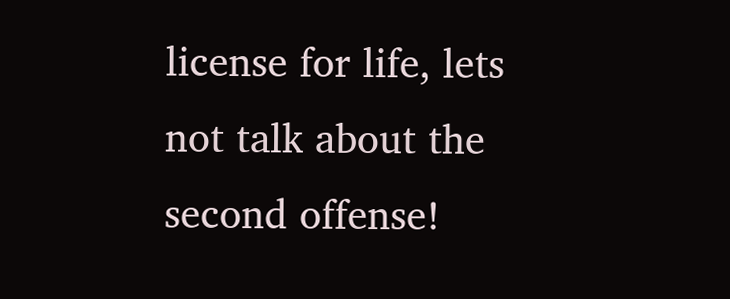license for life, lets not talk about the second offense!